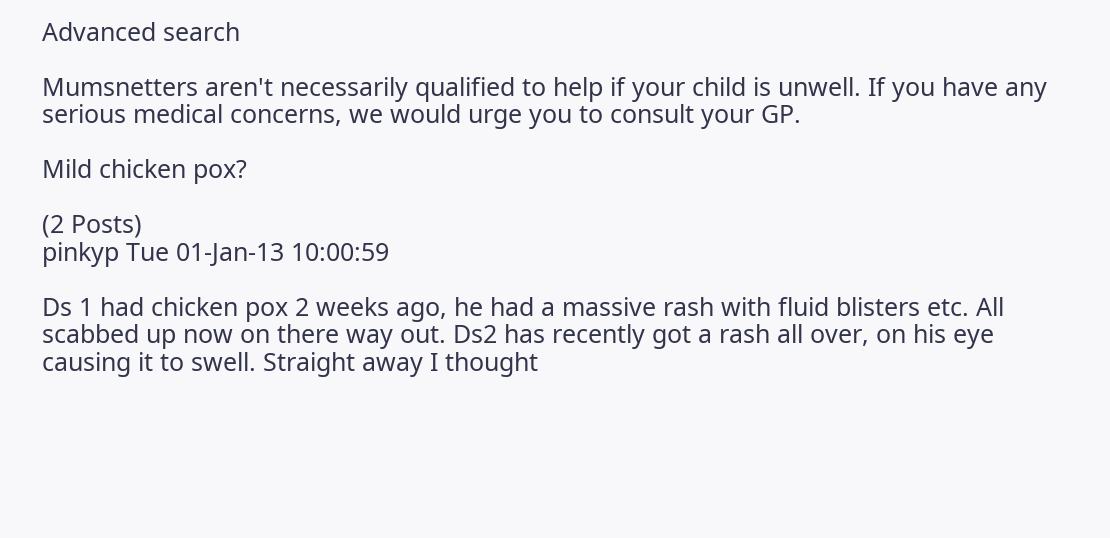Advanced search

Mumsnetters aren't necessarily qualified to help if your child is unwell. If you have any serious medical concerns, we would urge you to consult your GP.

Mild chicken pox?

(2 Posts)
pinkyp Tue 01-Jan-13 10:00:59

Ds 1 had chicken pox 2 weeks ago, he had a massive rash with fluid blisters etc. All scabbed up now on there way out. Ds2 has recently got a rash all over, on his eye causing it to swell. Straight away I thought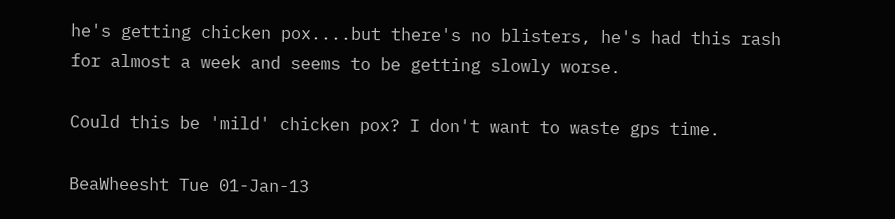he's getting chicken pox....but there's no blisters, he's had this rash for almost a week and seems to be getting slowly worse.

Could this be 'mild' chicken pox? I don't want to waste gps time.

BeaWheesht Tue 01-Jan-13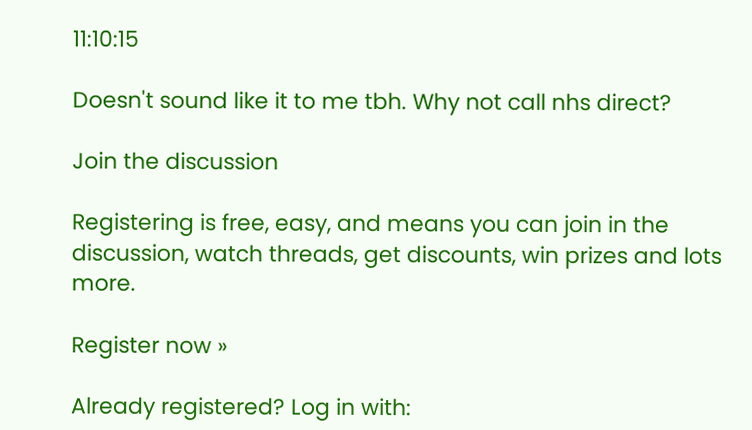11:10:15

Doesn't sound like it to me tbh. Why not call nhs direct?

Join the discussion

Registering is free, easy, and means you can join in the discussion, watch threads, get discounts, win prizes and lots more.

Register now »

Already registered? Log in with: